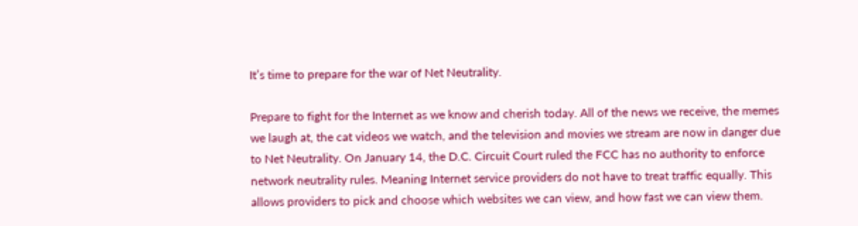It’s time to prepare for the war of Net Neutrality.

Prepare to fight for the Internet as we know and cherish today. All of the news we receive, the memes we laugh at, the cat videos we watch, and the television and movies we stream are now in danger due to Net Neutrality. On January 14, the D.C. Circuit Court ruled the FCC has no authority to enforce network neutrality rules. Meaning Internet service providers do not have to treat traffic equally. This allows providers to pick and choose which websites we can view, and how fast we can view them.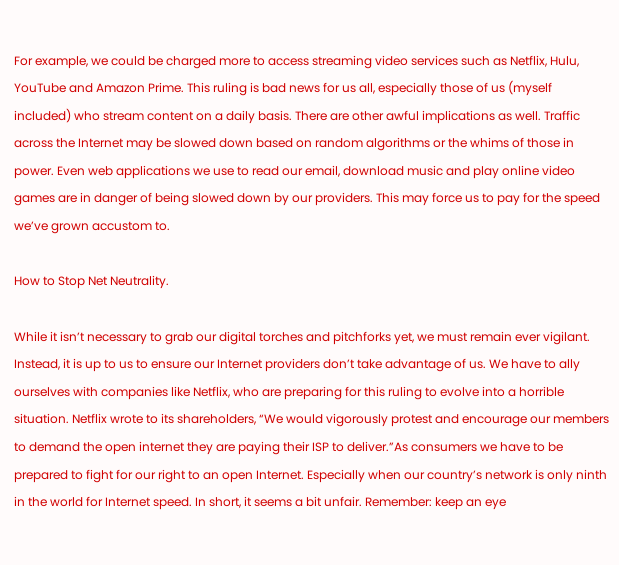For example, we could be charged more to access streaming video services such as Netflix, Hulu, YouTube and Amazon Prime. This ruling is bad news for us all, especially those of us (myself included) who stream content on a daily basis. There are other awful implications as well. Traffic across the Internet may be slowed down based on random algorithms or the whims of those in power. Even web applications we use to read our email, download music and play online video games are in danger of being slowed down by our providers. This may force us to pay for the speed we’ve grown accustom to.

How to Stop Net Neutrality.

While it isn’t necessary to grab our digital torches and pitchforks yet, we must remain ever vigilant. Instead, it is up to us to ensure our Internet providers don’t take advantage of us. We have to ally ourselves with companies like Netflix, who are preparing for this ruling to evolve into a horrible situation. Netflix wrote to its shareholders, “We would vigorously protest and encourage our members to demand the open internet they are paying their ISP to deliver.”As consumers we have to be prepared to fight for our right to an open Internet. Especially when our country’s network is only ninth in the world for Internet speed. In short, it seems a bit unfair. Remember: keep an eye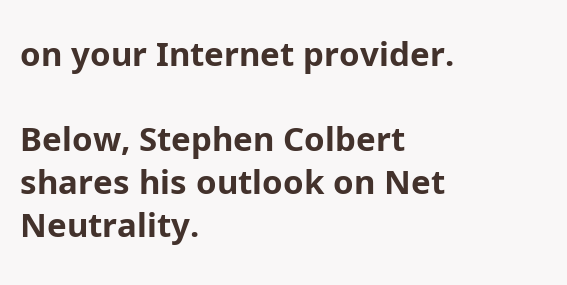on your Internet provider.

Below, Stephen Colbert shares his outlook on Net Neutrality.